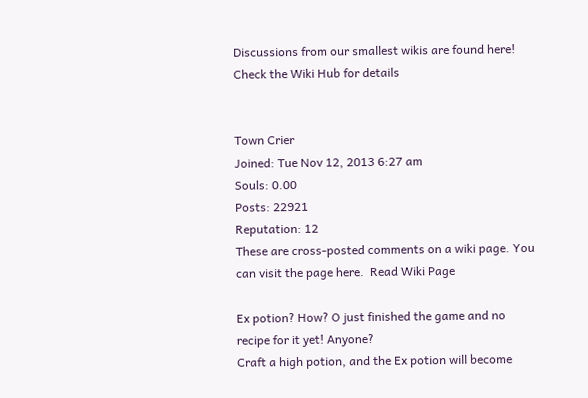Discussions from our smallest wikis are found here! Check the Wiki Hub for details


Town Crier
Joined: Tue Nov 12, 2013 6:27 am
Souls: 0.00
Posts: 22921
Reputation: 12
These are cross-posted comments on a wiki page. You can visit the page here.  Read Wiki Page

Ex potion? How? O just finished the game and no recipe for it yet! Anyone?
Craft a high potion, and the Ex potion will become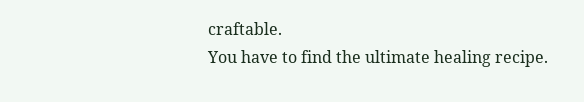craftable.
You have to find the ultimate healing recipe.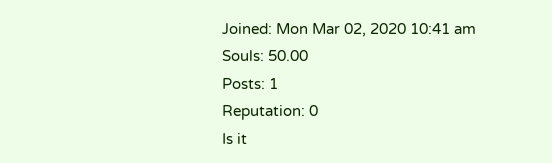Joined: Mon Mar 02, 2020 10:41 am
Souls: 50.00
Posts: 1
Reputation: 0
Is it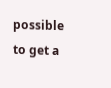possible to get a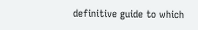definitive guide to which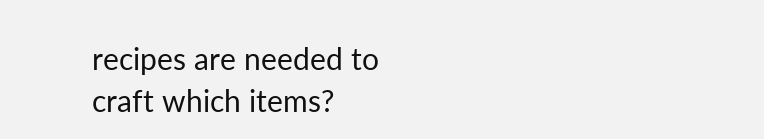recipes are needed to craft which items?